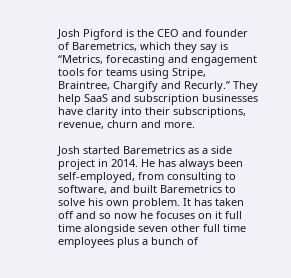Josh Pigford is the CEO and founder of Baremetrics, which they say is “Metrics, forecasting and engagement tools for teams using Stripe, Braintree, Chargify and Recurly.” They help SaaS and subscription businesses have clarity into their subscriptions, revenue, churn and more.

Josh started Baremetrics as a side project in 2014. He has always been self-employed, from consulting to software, and built Baremetrics to solve his own problem. It has taken off and so now he focuses on it full time alongside seven other full time employees plus a bunch of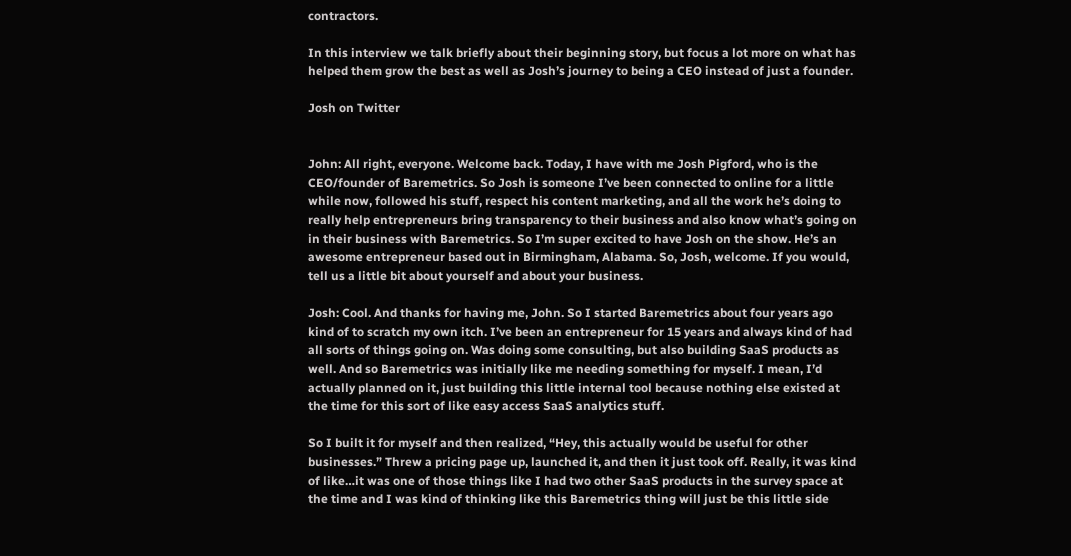contractors.

In this interview we talk briefly about their beginning story, but focus a lot more on what has helped them grow the best as well as Josh’s journey to being a CEO instead of just a founder.

Josh on Twitter


John: All right, everyone. Welcome back. Today, I have with me Josh Pigford, who is the CEO/founder of Baremetrics. So Josh is someone I’ve been connected to online for a little while now, followed his stuff, respect his content marketing, and all the work he’s doing to really help entrepreneurs bring transparency to their business and also know what’s going on in their business with Baremetrics. So I’m super excited to have Josh on the show. He’s an awesome entrepreneur based out in Birmingham, Alabama. So, Josh, welcome. If you would, tell us a little bit about yourself and about your business.

Josh: Cool. And thanks for having me, John. So I started Baremetrics about four years ago kind of to scratch my own itch. I’ve been an entrepreneur for 15 years and always kind of had all sorts of things going on. Was doing some consulting, but also building SaaS products as well. And so Baremetrics was initially like me needing something for myself. I mean, I’d actually planned on it, just building this little internal tool because nothing else existed at the time for this sort of like easy access SaaS analytics stuff.

So I built it for myself and then realized, “Hey, this actually would be useful for other businesses.” Threw a pricing page up, launched it, and then it just took off. Really, it was kind of like…it was one of those things like I had two other SaaS products in the survey space at the time and I was kind of thinking like this Baremetrics thing will just be this little side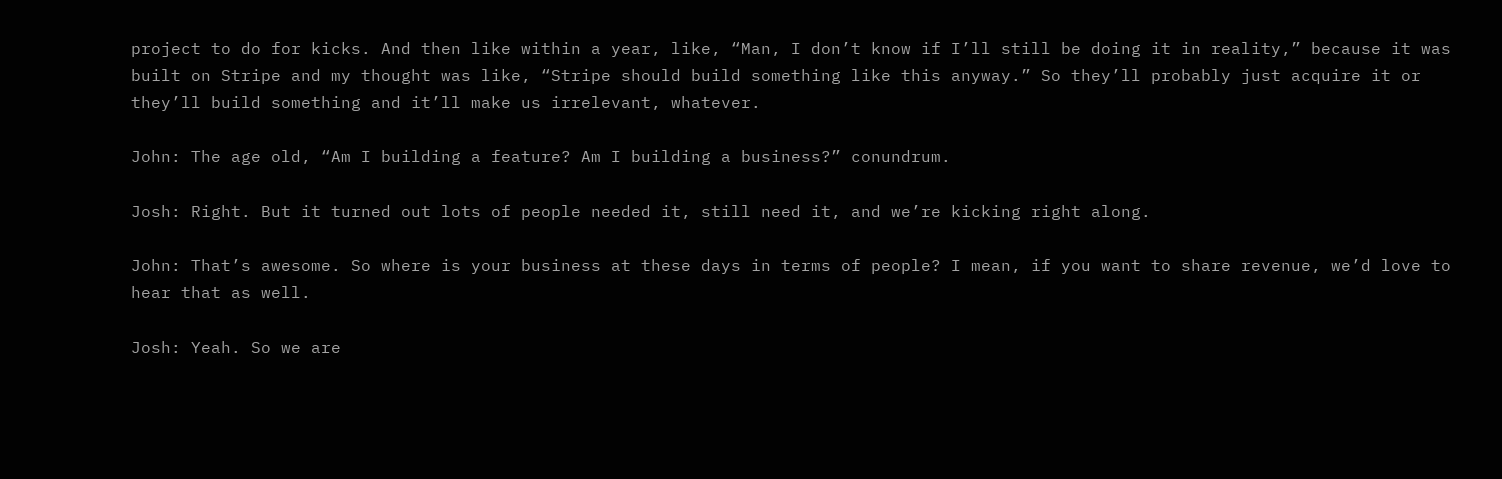project to do for kicks. And then like within a year, like, “Man, I don’t know if I’ll still be doing it in reality,” because it was built on Stripe and my thought was like, “Stripe should build something like this anyway.” So they’ll probably just acquire it or they’ll build something and it’ll make us irrelevant, whatever.

John: The age old, “Am I building a feature? Am I building a business?” conundrum.

Josh: Right. But it turned out lots of people needed it, still need it, and we’re kicking right along.

John: That’s awesome. So where is your business at these days in terms of people? I mean, if you want to share revenue, we’d love to hear that as well.

Josh: Yeah. So we are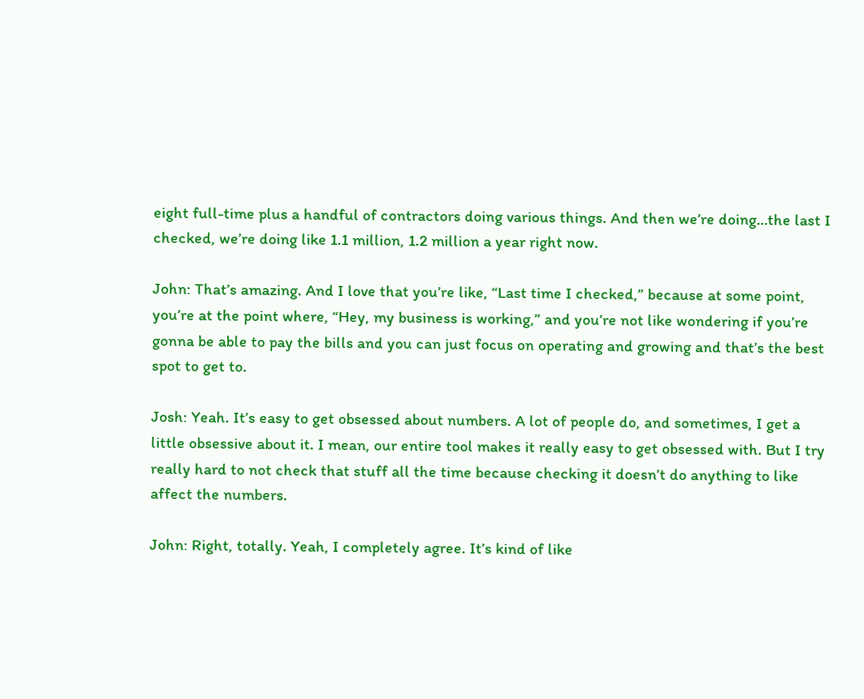eight full-time plus a handful of contractors doing various things. And then we’re doing…the last I checked, we’re doing like 1.1 million, 1.2 million a year right now.

John: That’s amazing. And I love that you’re like, “Last time I checked,” because at some point, you’re at the point where, “Hey, my business is working,” and you’re not like wondering if you’re gonna be able to pay the bills and you can just focus on operating and growing and that’s the best spot to get to.

Josh: Yeah. It’s easy to get obsessed about numbers. A lot of people do, and sometimes, I get a little obsessive about it. I mean, our entire tool makes it really easy to get obsessed with. But I try really hard to not check that stuff all the time because checking it doesn’t do anything to like affect the numbers.

John: Right, totally. Yeah, I completely agree. It’s kind of like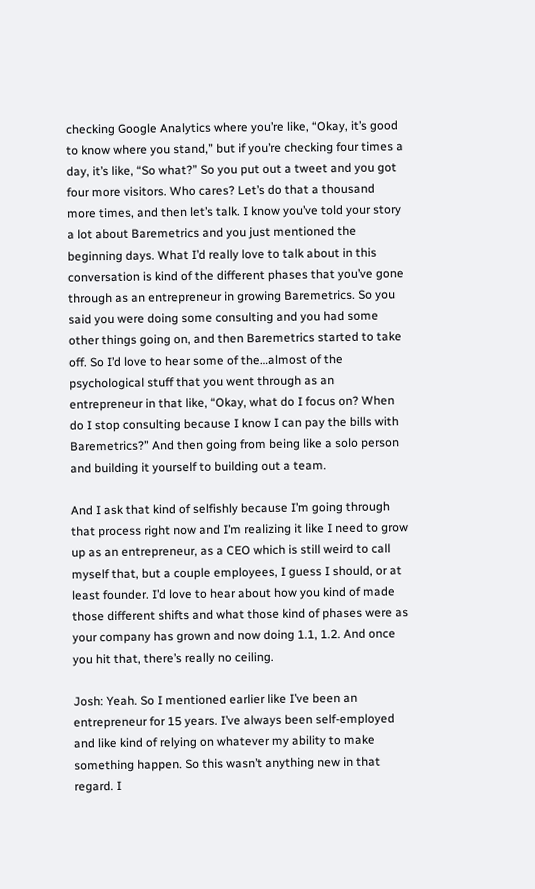checking Google Analytics where you’re like, “Okay, it’s good to know where you stand,” but if you’re checking four times a day, it’s like, “So what?” So you put out a tweet and you got four more visitors. Who cares? Let’s do that a thousand more times, and then let’s talk. I know you’ve told your story a lot about Baremetrics and you just mentioned the beginning days. What I’d really love to talk about in this conversation is kind of the different phases that you’ve gone through as an entrepreneur in growing Baremetrics. So you said you were doing some consulting and you had some other things going on, and then Baremetrics started to take off. So I’d love to hear some of the…almost of the psychological stuff that you went through as an entrepreneur in that like, “Okay, what do I focus on? When do I stop consulting because I know I can pay the bills with Baremetrics?” And then going from being like a solo person and building it yourself to building out a team.

And I ask that kind of selfishly because I’m going through that process right now and I’m realizing it like I need to grow up as an entrepreneur, as a CEO which is still weird to call myself that, but a couple employees, I guess I should, or at least founder. I’d love to hear about how you kind of made those different shifts and what those kind of phases were as your company has grown and now doing 1.1, 1.2. And once you hit that, there’s really no ceiling.

Josh: Yeah. So I mentioned earlier like I’ve been an entrepreneur for 15 years. I’ve always been self-employed and like kind of relying on whatever my ability to make something happen. So this wasn’t anything new in that regard. I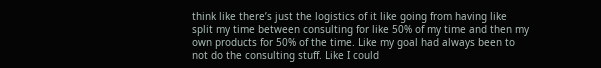think like there’s just the logistics of it like going from having like split my time between consulting for like 50% of my time and then my own products for 50% of the time. Like my goal had always been to not do the consulting stuff. Like I could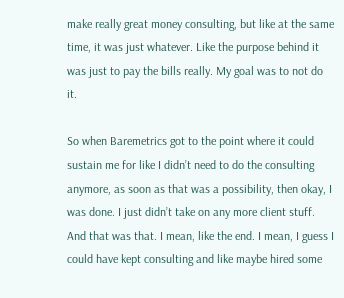make really great money consulting, but like at the same time, it was just whatever. Like the purpose behind it was just to pay the bills really. My goal was to not do it.

So when Baremetrics got to the point where it could sustain me for like I didn’t need to do the consulting anymore, as soon as that was a possibility, then okay, I was done. I just didn’t take on any more client stuff. And that was that. I mean, like the end. I mean, I guess I could have kept consulting and like maybe hired some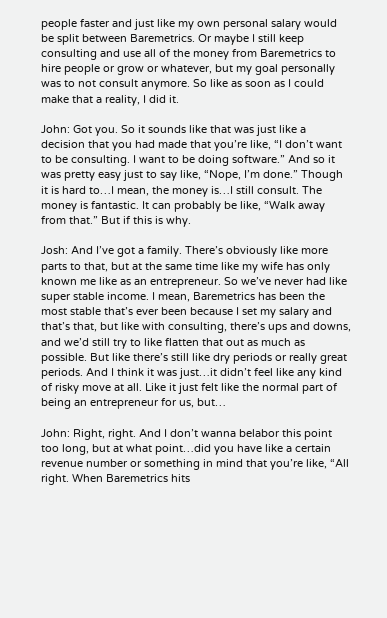people faster and just like my own personal salary would be split between Baremetrics. Or maybe I still keep consulting and use all of the money from Baremetrics to hire people or grow or whatever, but my goal personally was to not consult anymore. So like as soon as I could make that a reality, I did it.

John: Got you. So it sounds like that was just like a decision that you had made that you’re like, “I don’t want to be consulting. I want to be doing software.” And so it was pretty easy just to say like, “Nope, I’m done.” Though it is hard to…I mean, the money is…I still consult. The money is fantastic. It can probably be like, “Walk away from that.” But if this is why.

Josh: And I’ve got a family. There’s obviously like more parts to that, but at the same time like my wife has only known me like as an entrepreneur. So we’ve never had like super stable income. I mean, Baremetrics has been the most stable that’s ever been because I set my salary and that’s that, but like with consulting, there’s ups and downs, and we’d still try to like flatten that out as much as possible. But like there’s still like dry periods or really great periods. And I think it was just…it didn’t feel like any kind of risky move at all. Like it just felt like the normal part of being an entrepreneur for us, but…

John: Right, right. And I don’t wanna belabor this point too long, but at what point…did you have like a certain revenue number or something in mind that you’re like, “All right. When Baremetrics hits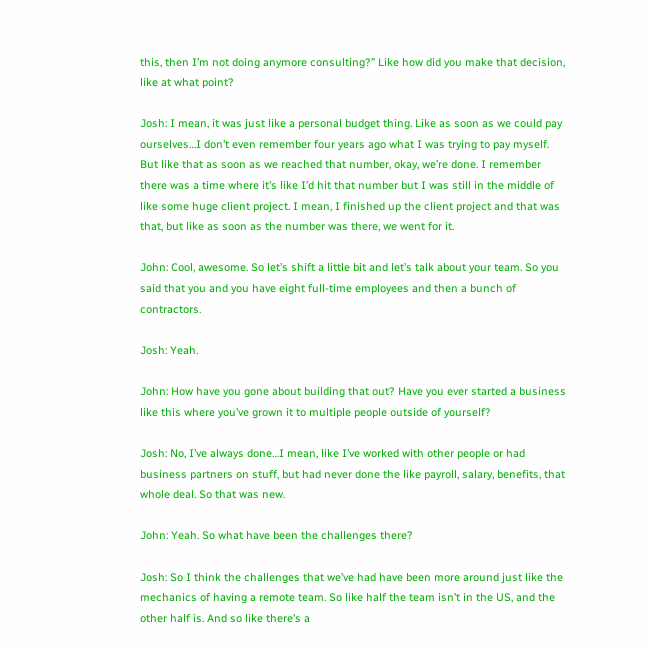this, then I’m not doing anymore consulting?” Like how did you make that decision, like at what point?

Josh: I mean, it was just like a personal budget thing. Like as soon as we could pay ourselves…I don’t even remember four years ago what I was trying to pay myself. But like that as soon as we reached that number, okay, we’re done. I remember there was a time where it’s like I’d hit that number but I was still in the middle of like some huge client project. I mean, I finished up the client project and that was that, but like as soon as the number was there, we went for it.

John: Cool, awesome. So let’s shift a little bit and let’s talk about your team. So you said that you and you have eight full-time employees and then a bunch of contractors.

Josh: Yeah.

John: How have you gone about building that out? Have you ever started a business like this where you’ve grown it to multiple people outside of yourself?

Josh: No, I’ve always done…I mean, like I’ve worked with other people or had business partners on stuff, but had never done the like payroll, salary, benefits, that whole deal. So that was new.

John: Yeah. So what have been the challenges there?

Josh: So I think the challenges that we’ve had have been more around just like the mechanics of having a remote team. So like half the team isn’t in the US, and the other half is. And so like there’s a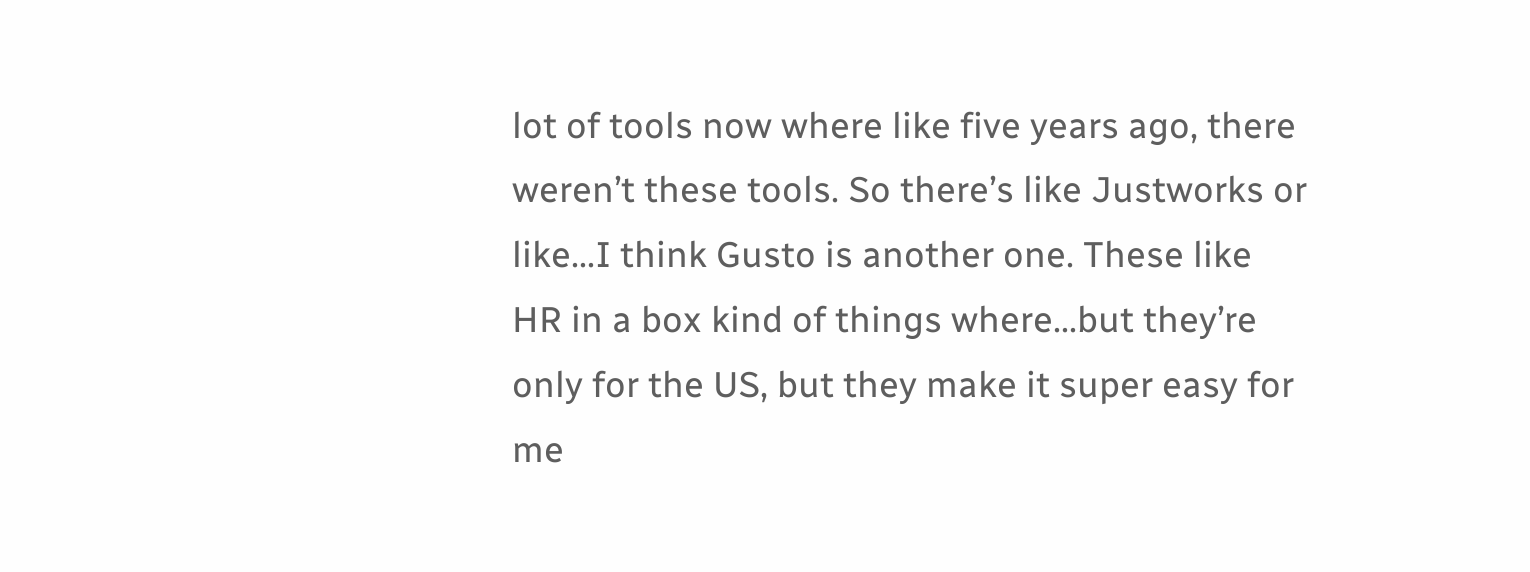lot of tools now where like five years ago, there weren’t these tools. So there’s like Justworks or like…I think Gusto is another one. These like HR in a box kind of things where…but they’re only for the US, but they make it super easy for me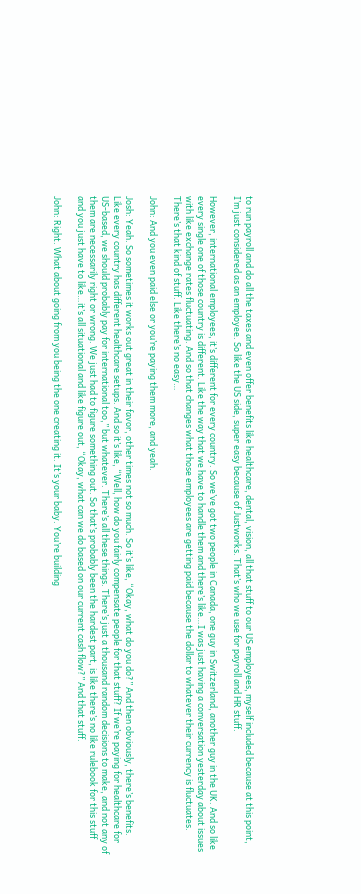to run payroll and do all the taxes and even offer benefits like healthcare, dental, vision, all that stuff to our US employees, myself included because at this point, I’m just considered as an employee. So like the US side, super easy because of Justworks. That’s who we use for payroll and HR stuff.

However, international employees, it’s different for every country. So we’ve got two people in Canada, one guy in Switzerland, another guy in the UK. And so like every single one of those country is different. Like the way that we have to handle them and there’s like…I was just having a conversation yesterday about issues with like exchange rates fluctuating. And so that changes what those employees are getting paid because the dollar to whatever their currency is fluctuates. There’s that kind of stuff. Like there’s no easy…

John: And you even paid else or you’re paying them more, and yeah.

Josh: Yeah. So sometimes it works out great in their favor, other times not so much. So it’s like, “Okay, what do you do?” And then obviously, there’s benefits. Like every country has different healthcare setups. And so it’s like, “Well, how do you fairly compensate people for that stuff? If we’re paying for healthcare for US-based, we should probably pay for international too,” but whatever. There’s all these things. There’s just a thousand random decisions to make, and not any of them are necessarily right or wrong. We just had to figure something out. So that’s probably been the hardest part, is like there’s no like rulebook for this stuff and you just have to like…it’s all situational and like figure out, “Okay, what can we do based on our current cash flow?” And that stuff.

John: Right. What about going from you being the one creating it. It’s your baby. You’re building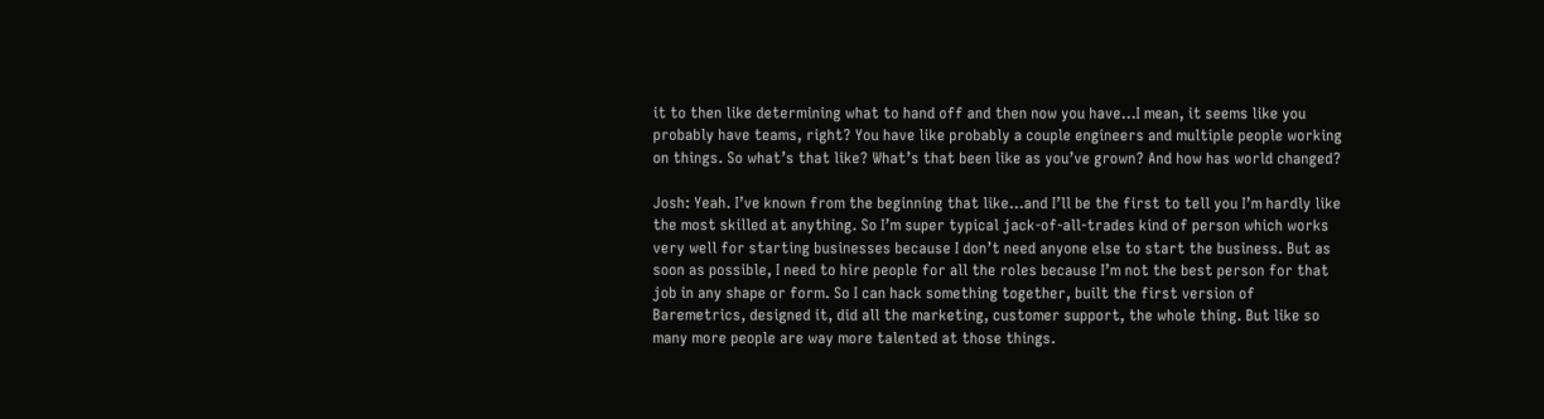it to then like determining what to hand off and then now you have…I mean, it seems like you probably have teams, right? You have like probably a couple engineers and multiple people working on things. So what’s that like? What’s that been like as you’ve grown? And how has world changed?

Josh: Yeah. I’ve known from the beginning that like…and I’ll be the first to tell you I’m hardly like the most skilled at anything. So I’m super typical jack-of-all-trades kind of person which works very well for starting businesses because I don’t need anyone else to start the business. But as soon as possible, I need to hire people for all the roles because I’m not the best person for that job in any shape or form. So I can hack something together, built the first version of Baremetrics, designed it, did all the marketing, customer support, the whole thing. But like so many more people are way more talented at those things.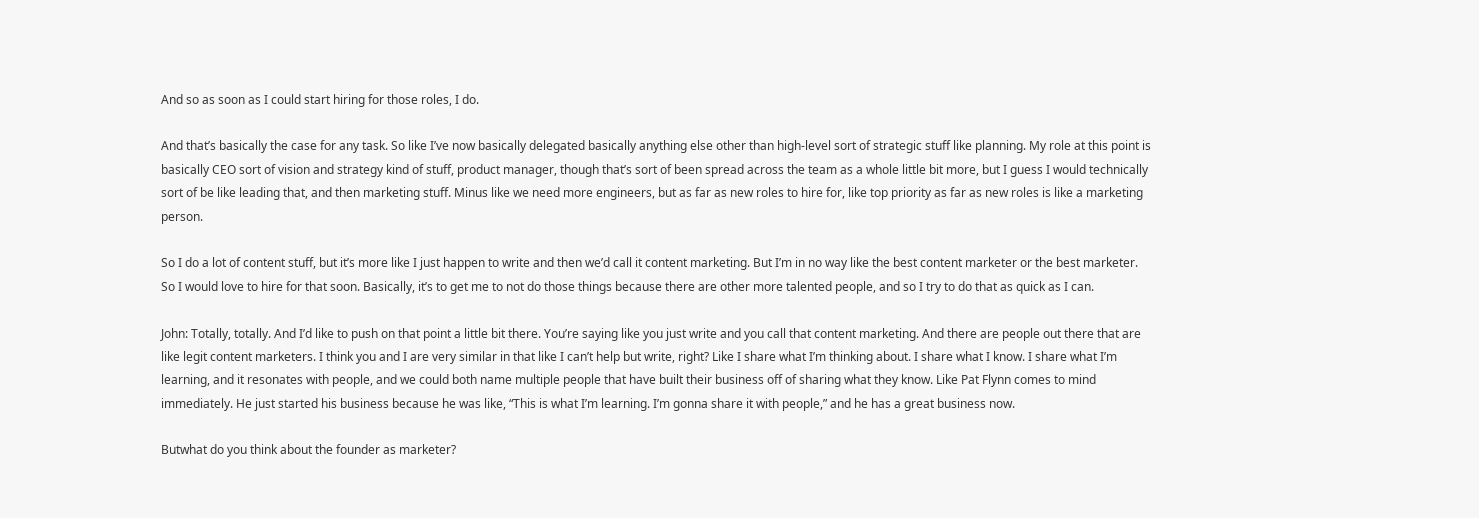And so as soon as I could start hiring for those roles, I do.

And that’s basically the case for any task. So like I’ve now basically delegated basically anything else other than high-level sort of strategic stuff like planning. My role at this point is basically CEO sort of vision and strategy kind of stuff, product manager, though that’s sort of been spread across the team as a whole little bit more, but I guess I would technically sort of be like leading that, and then marketing stuff. Minus like we need more engineers, but as far as new roles to hire for, like top priority as far as new roles is like a marketing person.

So I do a lot of content stuff, but it’s more like I just happen to write and then we’d call it content marketing. But I’m in no way like the best content marketer or the best marketer. So I would love to hire for that soon. Basically, it’s to get me to not do those things because there are other more talented people, and so I try to do that as quick as I can.

John: Totally, totally. And I’d like to push on that point a little bit there. You’re saying like you just write and you call that content marketing. And there are people out there that are like legit content marketers. I think you and I are very similar in that like I can’t help but write, right? Like I share what I’m thinking about. I share what I know. I share what I’m learning, and it resonates with people, and we could both name multiple people that have built their business off of sharing what they know. Like Pat Flynn comes to mind immediately. He just started his business because he was like, “This is what I’m learning. I’m gonna share it with people,” and he has a great business now.

Butwhat do you think about the founder as marketer?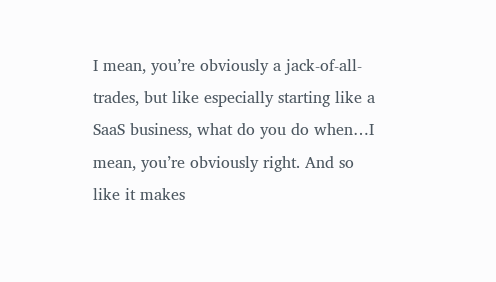I mean, you’re obviously a jack-of-all-trades, but like especially starting like a SaaS business, what do you do when…I mean, you’re obviously right. And so like it makes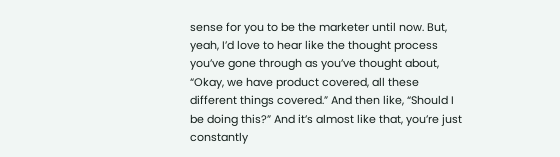sense for you to be the marketer until now. But, yeah, I’d love to hear like the thought process you’ve gone through as you’ve thought about, “Okay, we have product covered, all these different things covered.” And then like, “Should I be doing this?” And it’s almost like that, you’re just constantly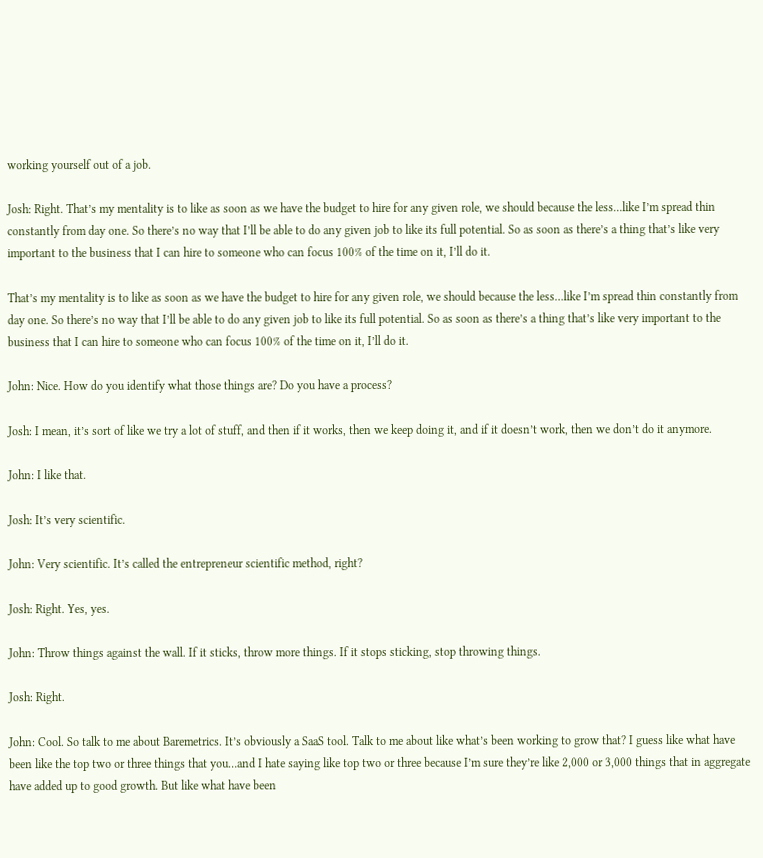working yourself out of a job.

Josh: Right. That’s my mentality is to like as soon as we have the budget to hire for any given role, we should because the less…like I’m spread thin constantly from day one. So there’s no way that I’ll be able to do any given job to like its full potential. So as soon as there’s a thing that’s like very important to the business that I can hire to someone who can focus 100% of the time on it, I’ll do it.

That’s my mentality is to like as soon as we have the budget to hire for any given role, we should because the less…like I’m spread thin constantly from day one. So there’s no way that I’ll be able to do any given job to like its full potential. So as soon as there’s a thing that’s like very important to the business that I can hire to someone who can focus 100% of the time on it, I’ll do it.

John: Nice. How do you identify what those things are? Do you have a process?

Josh: I mean, it’s sort of like we try a lot of stuff, and then if it works, then we keep doing it, and if it doesn’t work, then we don’t do it anymore.

John: I like that.

Josh: It’s very scientific.

John: Very scientific. It’s called the entrepreneur scientific method, right?

Josh: Right. Yes, yes.

John: Throw things against the wall. If it sticks, throw more things. If it stops sticking, stop throwing things.

Josh: Right.

John: Cool. So talk to me about Baremetrics. It’s obviously a SaaS tool. Talk to me about like what’s been working to grow that? I guess like what have been like the top two or three things that you…and I hate saying like top two or three because I’m sure they’re like 2,000 or 3,000 things that in aggregate have added up to good growth. But like what have been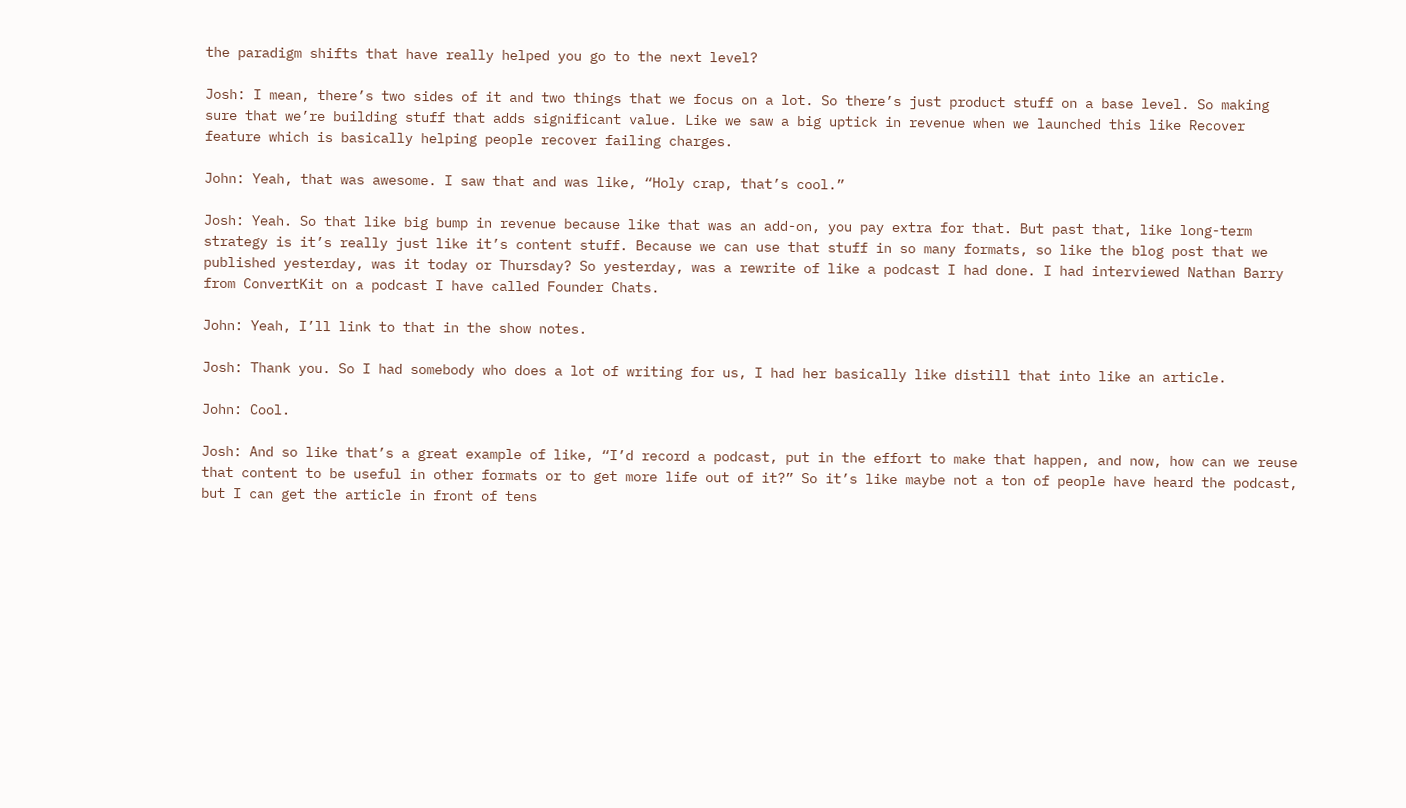the paradigm shifts that have really helped you go to the next level?

Josh: I mean, there’s two sides of it and two things that we focus on a lot. So there’s just product stuff on a base level. So making sure that we’re building stuff that adds significant value. Like we saw a big uptick in revenue when we launched this like Recover feature which is basically helping people recover failing charges.

John: Yeah, that was awesome. I saw that and was like, “Holy crap, that’s cool.”

Josh: Yeah. So that like big bump in revenue because like that was an add-on, you pay extra for that. But past that, like long-term strategy is it’s really just like it’s content stuff. Because we can use that stuff in so many formats, so like the blog post that we published yesterday, was it today or Thursday? So yesterday, was a rewrite of like a podcast I had done. I had interviewed Nathan Barry from ConvertKit on a podcast I have called Founder Chats.

John: Yeah, I’ll link to that in the show notes.

Josh: Thank you. So I had somebody who does a lot of writing for us, I had her basically like distill that into like an article.

John: Cool.

Josh: And so like that’s a great example of like, “I’d record a podcast, put in the effort to make that happen, and now, how can we reuse that content to be useful in other formats or to get more life out of it?” So it’s like maybe not a ton of people have heard the podcast, but I can get the article in front of tens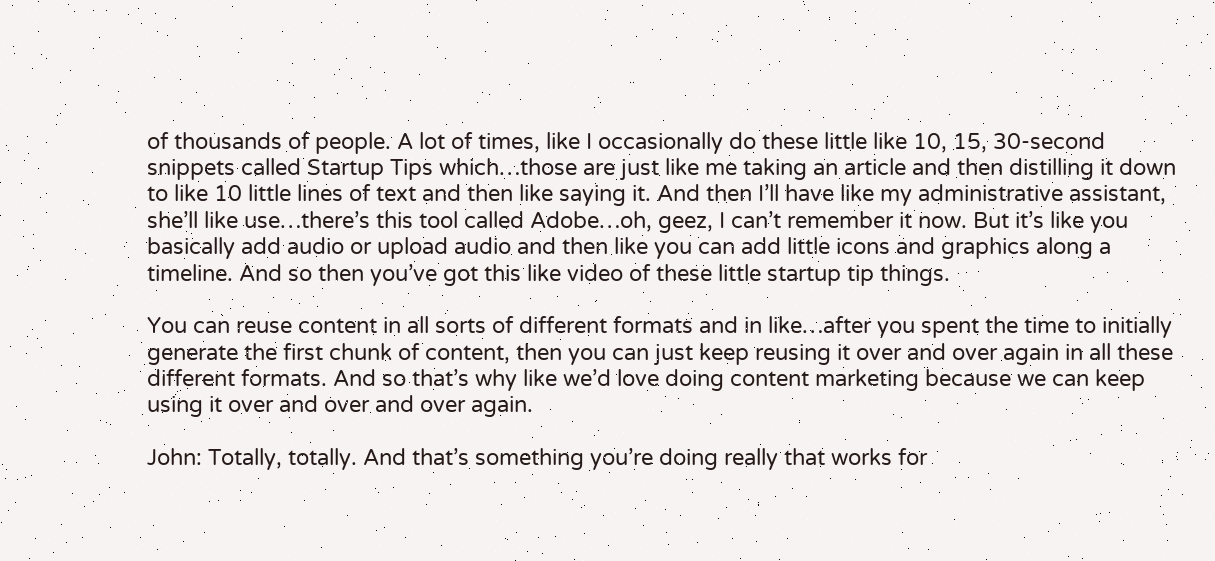of thousands of people. A lot of times, like I occasionally do these little like 10, 15, 30-second snippets called Startup Tips which…those are just like me taking an article and then distilling it down to like 10 little lines of text and then like saying it. And then I’ll have like my administrative assistant, she’ll like use…there’s this tool called Adobe…oh, geez, I can’t remember it now. But it’s like you basically add audio or upload audio and then like you can add little icons and graphics along a timeline. And so then you’ve got this like video of these little startup tip things.

You can reuse content in all sorts of different formats and in like…after you spent the time to initially generate the first chunk of content, then you can just keep reusing it over and over again in all these different formats. And so that’s why like we’d love doing content marketing because we can keep using it over and over and over again.

John: Totally, totally. And that’s something you’re doing really that works for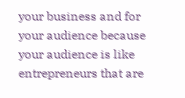your business and for your audience because your audience is like entrepreneurs that are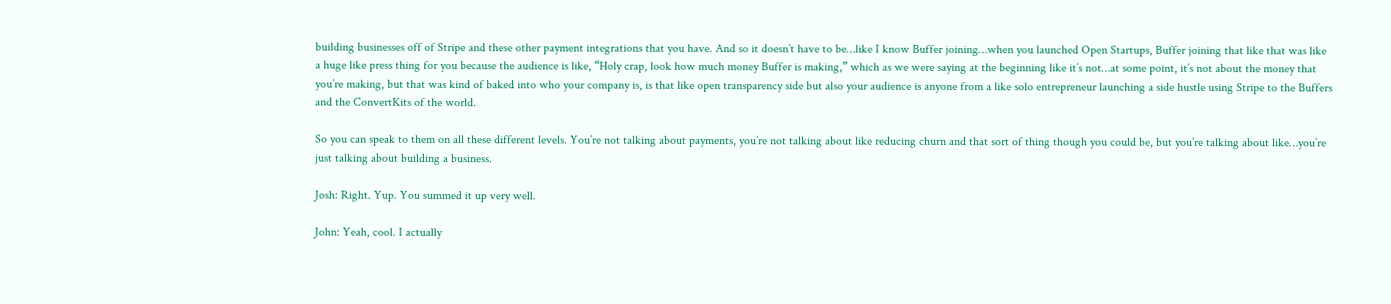building businesses off of Stripe and these other payment integrations that you have. And so it doesn’t have to be…like I know Buffer joining…when you launched Open Startups, Buffer joining that like that was like a huge like press thing for you because the audience is like, “Holy crap, look how much money Buffer is making,” which as we were saying at the beginning like it’s not…at some point, it’s not about the money that you’re making, but that was kind of baked into who your company is, is that like open transparency side but also your audience is anyone from a like solo entrepreneur launching a side hustle using Stripe to the Buffers and the ConvertKits of the world.

So you can speak to them on all these different levels. You’re not talking about payments, you’re not talking about like reducing churn and that sort of thing though you could be, but you’re talking about like…you’re just talking about building a business.

Josh: Right. Yup. You summed it up very well.

John: Yeah, cool. I actually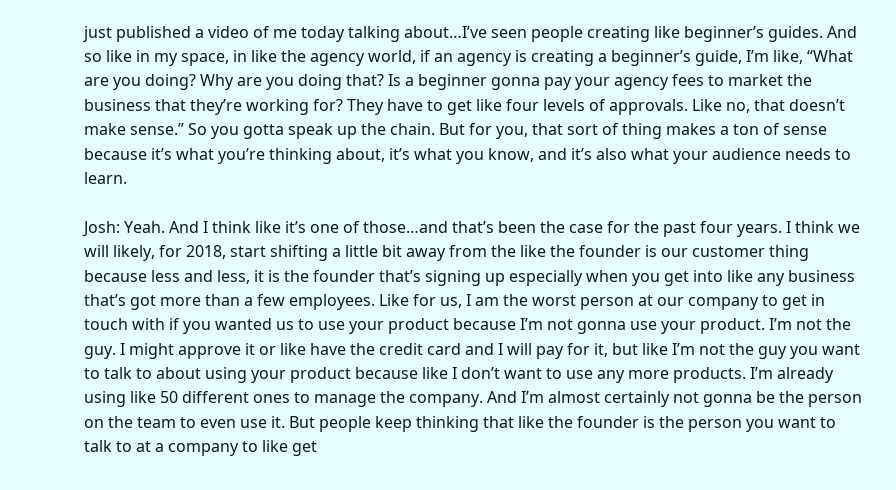just published a video of me today talking about…I’ve seen people creating like beginner’s guides. And so like in my space, in like the agency world, if an agency is creating a beginner’s guide, I’m like, “What are you doing? Why are you doing that? Is a beginner gonna pay your agency fees to market the business that they’re working for? They have to get like four levels of approvals. Like no, that doesn’t make sense.” So you gotta speak up the chain. But for you, that sort of thing makes a ton of sense because it’s what you’re thinking about, it’s what you know, and it’s also what your audience needs to learn.

Josh: Yeah. And I think like it’s one of those…and that’s been the case for the past four years. I think we will likely, for 2018, start shifting a little bit away from the like the founder is our customer thing because less and less, it is the founder that’s signing up especially when you get into like any business that’s got more than a few employees. Like for us, I am the worst person at our company to get in touch with if you wanted us to use your product because I’m not gonna use your product. I’m not the guy. I might approve it or like have the credit card and I will pay for it, but like I’m not the guy you want to talk to about using your product because like I don’t want to use any more products. I’m already using like 50 different ones to manage the company. And I’m almost certainly not gonna be the person on the team to even use it. But people keep thinking that like the founder is the person you want to talk to at a company to like get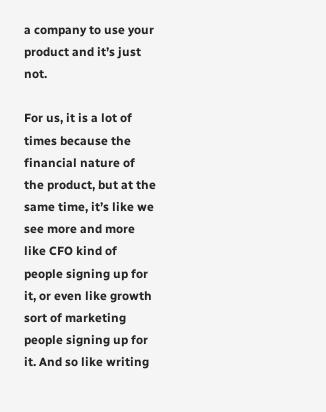a company to use your product and it’s just not.

For us, it is a lot of times because the financial nature of the product, but at the same time, it’s like we see more and more like CFO kind of people signing up for it, or even like growth sort of marketing people signing up for it. And so like writing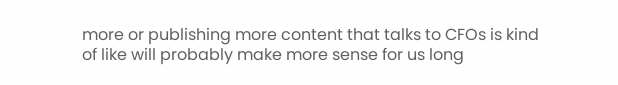more or publishing more content that talks to CFOs is kind of like will probably make more sense for us long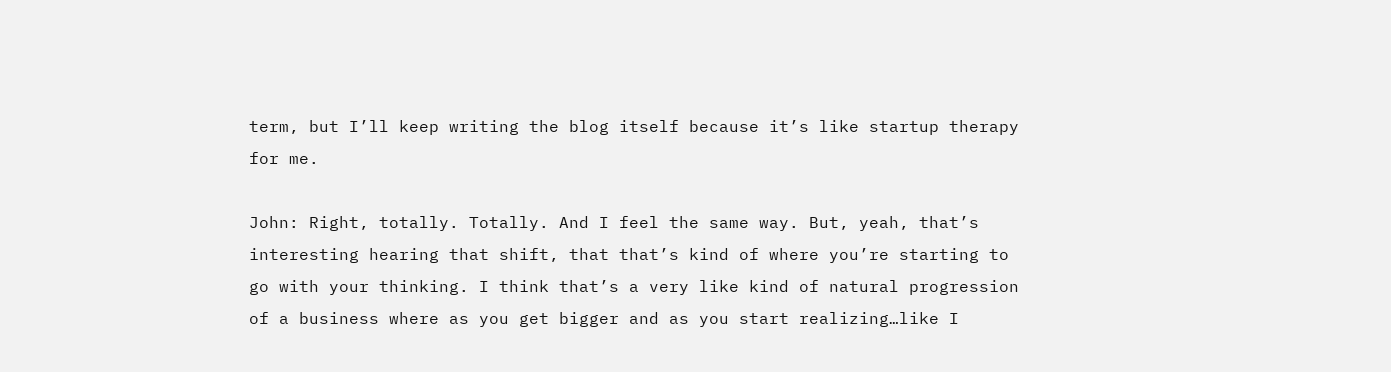term, but I’ll keep writing the blog itself because it’s like startup therapy for me.

John: Right, totally. Totally. And I feel the same way. But, yeah, that’s interesting hearing that shift, that that’s kind of where you’re starting to go with your thinking. I think that’s a very like kind of natural progression of a business where as you get bigger and as you start realizing…like I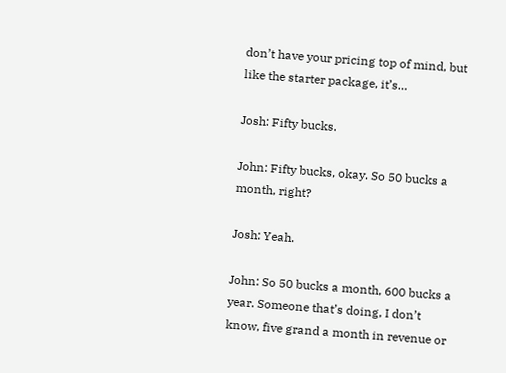don’t have your pricing top of mind, but like the starter package, it’s…

Josh: Fifty bucks.

John: Fifty bucks, okay. So 50 bucks a month, right?

Josh: Yeah.

John: So 50 bucks a month, 600 bucks a year. Someone that’s doing, I don’t know, five grand a month in revenue or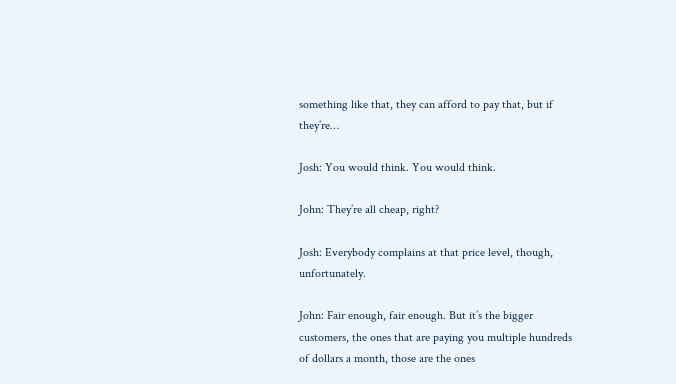something like that, they can afford to pay that, but if they’re…

Josh: You would think. You would think.

John: They’re all cheap, right?

Josh: Everybody complains at that price level, though, unfortunately.

John: Fair enough, fair enough. But it’s the bigger customers, the ones that are paying you multiple hundreds of dollars a month, those are the ones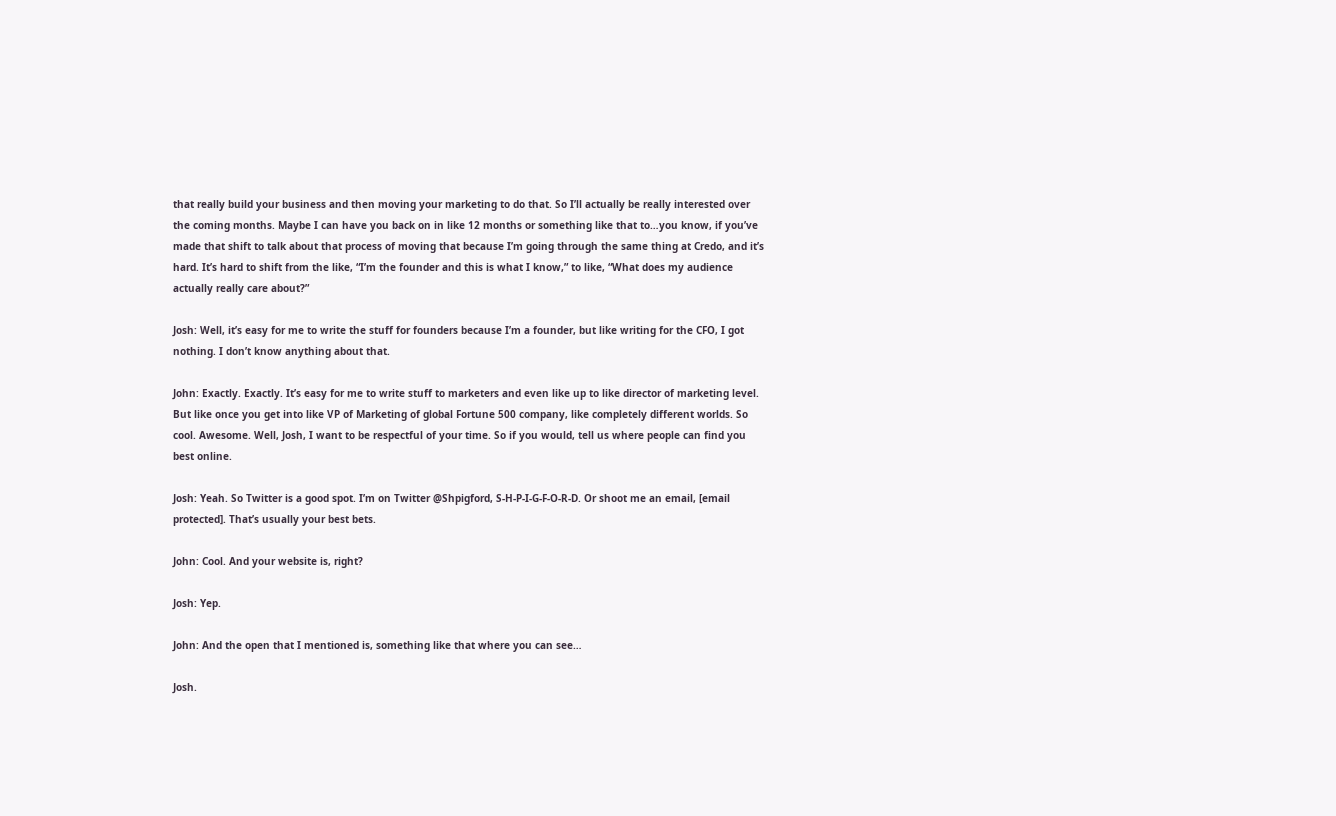that really build your business and then moving your marketing to do that. So I’ll actually be really interested over the coming months. Maybe I can have you back on in like 12 months or something like that to…you know, if you’ve made that shift to talk about that process of moving that because I’m going through the same thing at Credo, and it’s hard. It’s hard to shift from the like, “I’m the founder and this is what I know,” to like, “What does my audience actually really care about?”

Josh: Well, it’s easy for me to write the stuff for founders because I’m a founder, but like writing for the CFO, I got nothing. I don’t know anything about that.

John: Exactly. Exactly. It’s easy for me to write stuff to marketers and even like up to like director of marketing level. But like once you get into like VP of Marketing of global Fortune 500 company, like completely different worlds. So cool. Awesome. Well, Josh, I want to be respectful of your time. So if you would, tell us where people can find you best online.

Josh: Yeah. So Twitter is a good spot. I’m on Twitter @Shpigford, S-H-P-I-G-F-O-R-D. Or shoot me an email, [email protected]. That’s usually your best bets.

John: Cool. And your website is, right?

Josh: Yep.

John: And the open that I mentioned is, something like that where you can see…

Josh.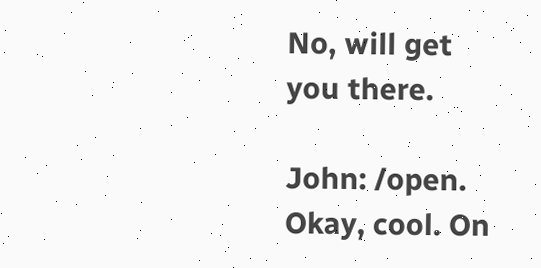No, will get you there.

John: /open. Okay, cool. On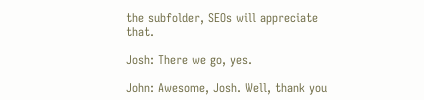the subfolder, SEOs will appreciate that.

Josh: There we go, yes.

John: Awesome, Josh. Well, thank you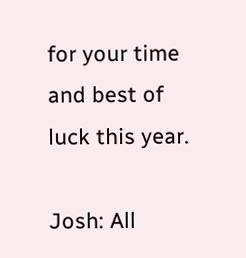for your time and best of luck this year.

Josh: All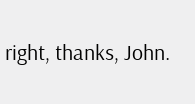right, thanks, John.